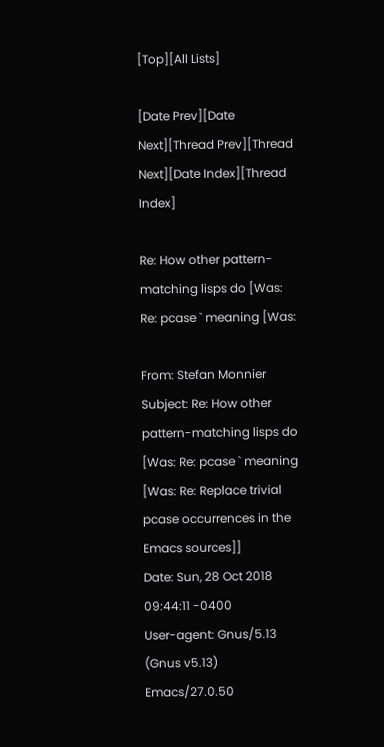[Top][All Lists]

[Date Prev][Date Next][Thread Prev][Thread Next][Date Index][Thread Index]

Re: How other pattern-matching lisps do [Was: Re: pcase ` meaning [Was:

From: Stefan Monnier
Subject: Re: How other pattern-matching lisps do [Was: Re: pcase ` meaning [Was: Re: Replace trivial pcase occurrences in the Emacs sources]]
Date: Sun, 28 Oct 2018 09:44:11 -0400
User-agent: Gnus/5.13 (Gnus v5.13) Emacs/27.0.50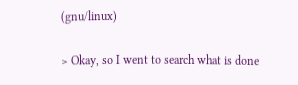(gnu/linux)

> Okay, so I went to search what is done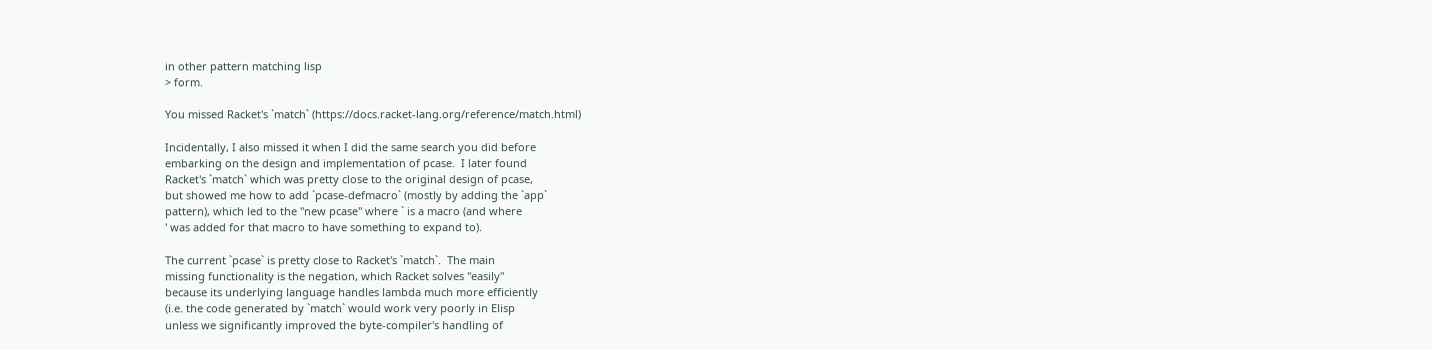in other pattern matching lisp
> form.

You missed Racket's `match` (https://docs.racket-lang.org/reference/match.html)

Incidentally, I also missed it when I did the same search you did before
embarking on the design and implementation of pcase.  I later found
Racket's `match` which was pretty close to the original design of pcase,
but showed me how to add `pcase-defmacro` (mostly by adding the `app`
pattern), which led to the "new pcase" where ` is a macro (and where
' was added for that macro to have something to expand to).

The current `pcase` is pretty close to Racket's `match`.  The main
missing functionality is the negation, which Racket solves "easily"
because its underlying language handles lambda much more efficiently
(i.e. the code generated by `match` would work very poorly in Elisp
unless we significantly improved the byte-compiler's handling of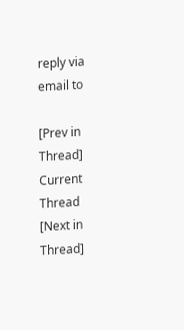reply via email to

[Prev in Thread] Current Thread [Next in Thread]